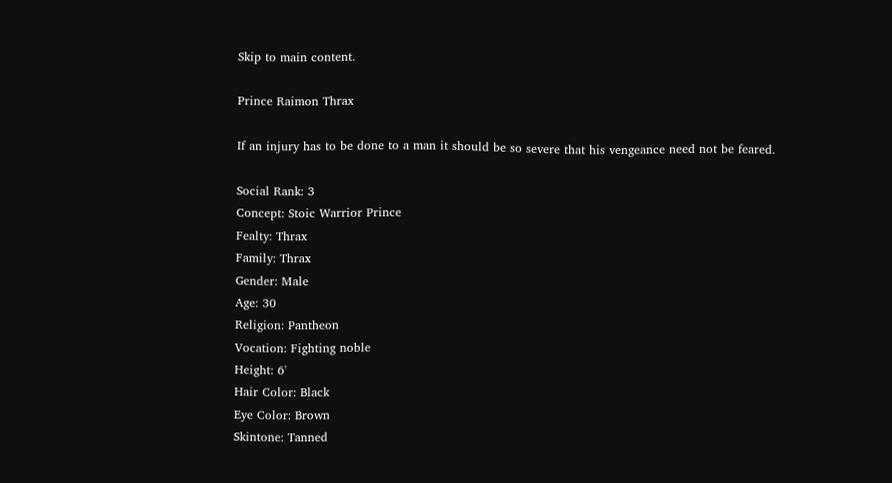Skip to main content.

Prince Raimon Thrax

If an injury has to be done to a man it should be so severe that his vengeance need not be feared.

Social Rank: 3
Concept: Stoic Warrior Prince
Fealty: Thrax
Family: Thrax
Gender: Male
Age: 30
Religion: Pantheon
Vocation: Fighting noble
Height: 6'
Hair Color: Black
Eye Color: Brown
Skintone: Tanned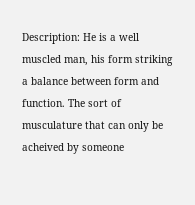Description: He is a well muscled man, his form striking a balance between form and function. The sort of musculature that can only be acheived by someone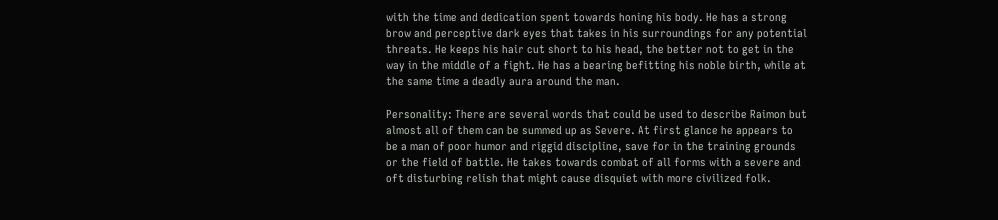with the time and dedication spent towards honing his body. He has a strong brow and perceptive dark eyes that takes in his surroundings for any potential threats. He keeps his hair cut short to his head, the better not to get in the way in the middle of a fight. He has a bearing befitting his noble birth, while at the same time a deadly aura around the man.

Personality: There are several words that could be used to describe Raimon but almost all of them can be summed up as Severe. At first glance he appears to be a man of poor humor and riggid discipline, save for in the training grounds or the field of battle. He takes towards combat of all forms with a severe and oft disturbing relish that might cause disquiet with more civilized folk.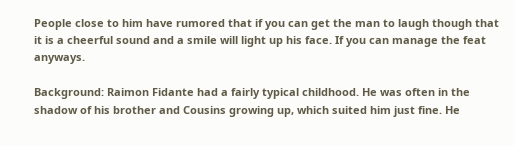People close to him have rumored that if you can get the man to laugh though that it is a cheerful sound and a smile will light up his face. If you can manage the feat anyways.

Background: Raimon Fidante had a fairly typical childhood. He was often in the shadow of his brother and Cousins growing up, which suited him just fine. He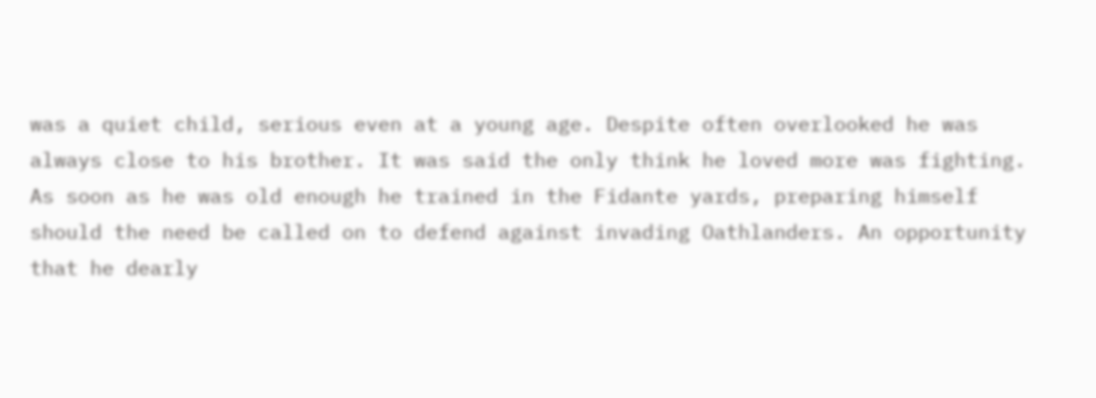was a quiet child, serious even at a young age. Despite often overlooked he was always close to his brother. It was said the only think he loved more was fighting. As soon as he was old enough he trained in the Fidante yards, preparing himself should the need be called on to defend against invading Oathlanders. An opportunity that he dearly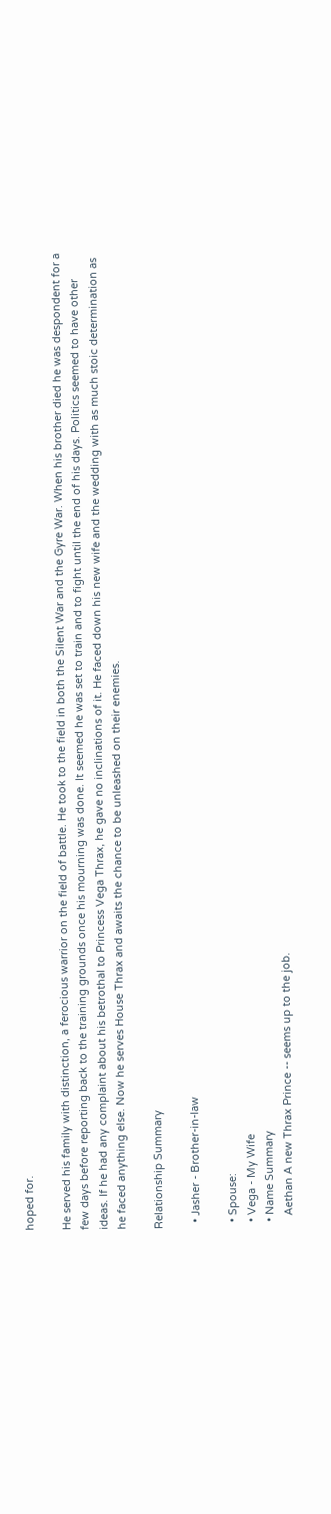hoped for.

He served his family with distinction, a ferocious warrior on the field of battle. He took to the field in both the Silent War and the Gyre War. When his brother died he was despondent for a few days before reporting back to the training grounds once his mourning was done. It seemed he was set to train and to fight until the end of his days. Politics seemed to have other ideas. If he had any complaint about his betrothal to Princess Vega Thrax, he gave no inclinations of it. He faced down his new wife and the wedding with as much stoic determination as he faced anything else. Now he serves House Thrax and awaits the chance to be unleashed on their enemies.

Relationship Summary

  • Jasher - Brother-in-law

  • Spouse:
  • Vega - My Wife
  • Name Summary
    Aethan A new Thrax Prince -- seems up to the job.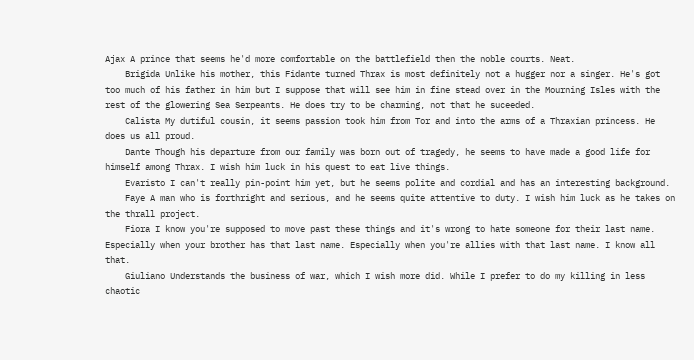Ajax A prince that seems he'd more comfortable on the battlefield then the noble courts. Neat.
    Brigida Unlike his mother, this Fidante turned Thrax is most definitely not a hugger nor a singer. He's got too much of his father in him but I suppose that will see him in fine stead over in the Mourning Isles with the rest of the glowering Sea Serpeants. He does try to be charming, not that he suceeded.
    Calista My dutiful cousin, it seems passion took him from Tor and into the arms of a Thraxian princess. He does us all proud.
    Dante Though his departure from our family was born out of tragedy, he seems to have made a good life for himself among Thrax. I wish him luck in his quest to eat live things.
    Evaristo I can't really pin-point him yet, but he seems polite and cordial and has an interesting background.
    Faye A man who is forthright and serious, and he seems quite attentive to duty. I wish him luck as he takes on the thrall project.
    Fiora I know you're supposed to move past these things and it's wrong to hate someone for their last name. Especially when your brother has that last name. Especially when you're allies with that last name. I know all that.
    Giuliano Understands the business of war, which I wish more did. While I prefer to do my killing in less chaotic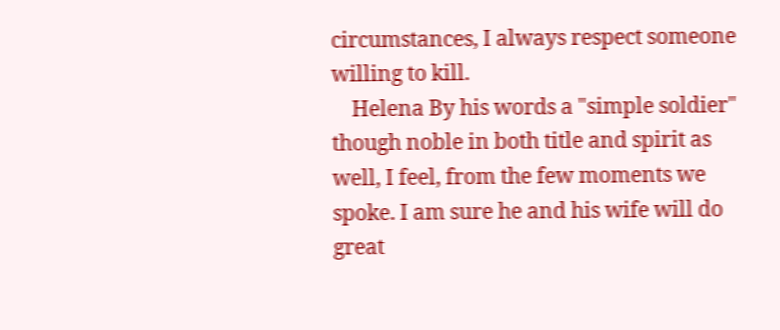circumstances, I always respect someone willing to kill.
    Helena By his words a "simple soldier" though noble in both title and spirit as well, I feel, from the few moments we spoke. I am sure he and his wife will do great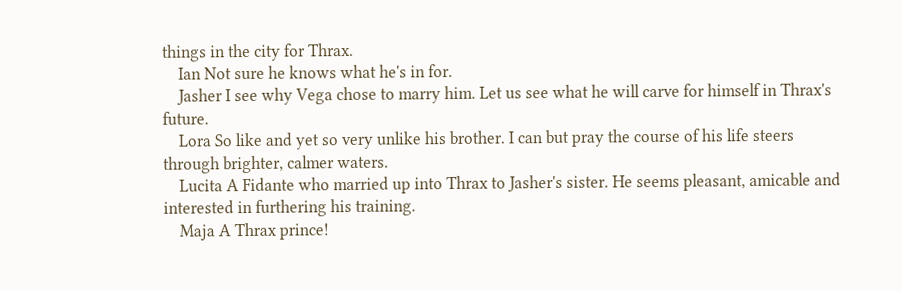things in the city for Thrax.
    Ian Not sure he knows what he's in for.
    Jasher I see why Vega chose to marry him. Let us see what he will carve for himself in Thrax's future.
    Lora So like and yet so very unlike his brother. I can but pray the course of his life steers through brighter, calmer waters.
    Lucita A Fidante who married up into Thrax to Jasher's sister. He seems pleasant, amicable and interested in furthering his training.
    Maja A Thrax prince!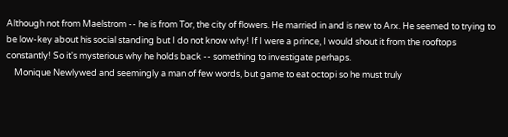Although not from Maelstrom -- he is from Tor, the city of flowers. He married in and is new to Arx. He seemed to trying to be low-key about his social standing but I do not know why! If I were a prince, I would shout it from the rooftops constantly! So it's mysterious why he holds back -- something to investigate perhaps.
    Monique Newlywed and seemingly a man of few words, but game to eat octopi so he must truly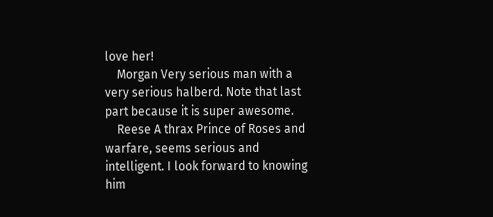love her!
    Morgan Very serious man with a very serious halberd. Note that last part because it is super awesome.
    Reese A thrax Prince of Roses and warfare, seems serious and intelligent. I look forward to knowing him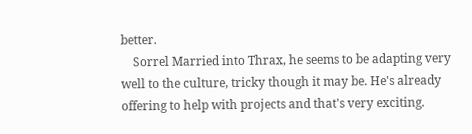better.
    Sorrel Married into Thrax, he seems to be adapting very well to the culture, tricky though it may be. He's already offering to help with projects and that's very exciting.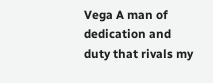Vega A man of dedication and duty that rivals my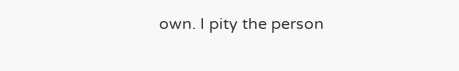own. I pity the person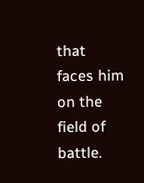that faces him on the field of battle.